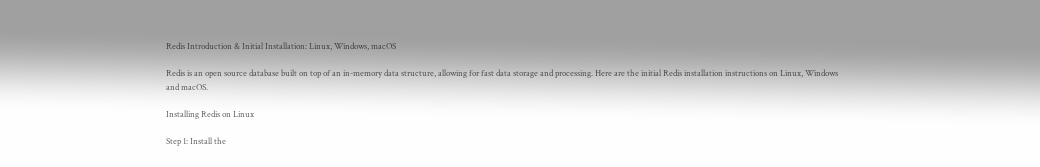Redis Introduction & Initial Installation: Linux, Windows, macOS

Redis is an open source database built on top of an in-memory data structure, allowing for fast data storage and processing. Here are the initial Redis installation instructions on Linux, Windows and macOS.

Installing Redis on Linux

Step 1: Install the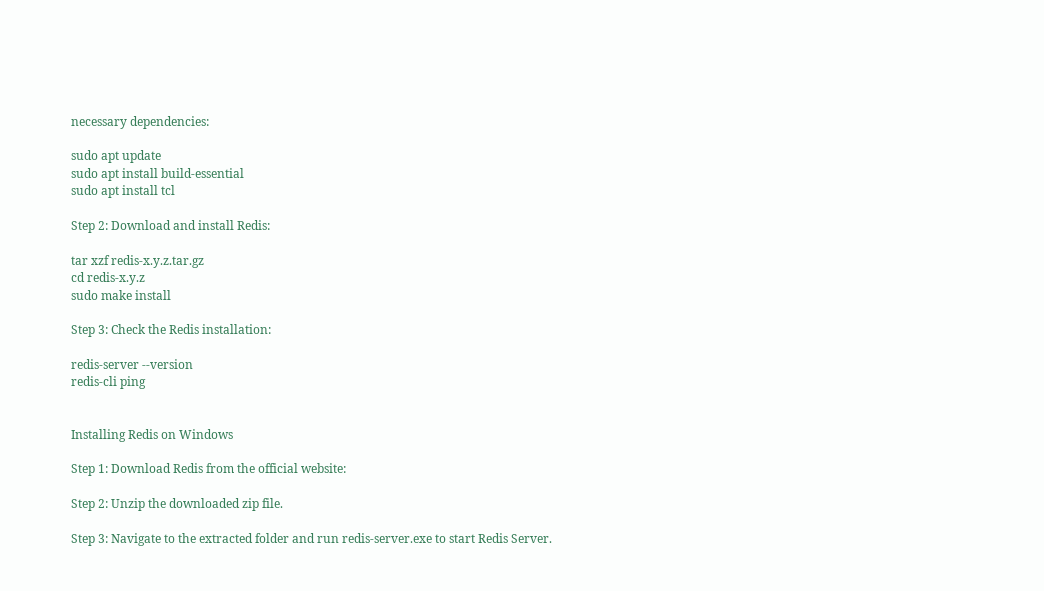necessary dependencies:

sudo apt update
sudo apt install build-essential
sudo apt install tcl

Step 2: Download and install Redis:

tar xzf redis-x.y.z.tar.gz
cd redis-x.y.z
sudo make install

Step 3: Check the Redis installation:

redis-server --version
redis-cli ping


Installing Redis on Windows

Step 1: Download Redis from the official website:

Step 2: Unzip the downloaded zip file.

Step 3: Navigate to the extracted folder and run redis-server.exe to start Redis Server.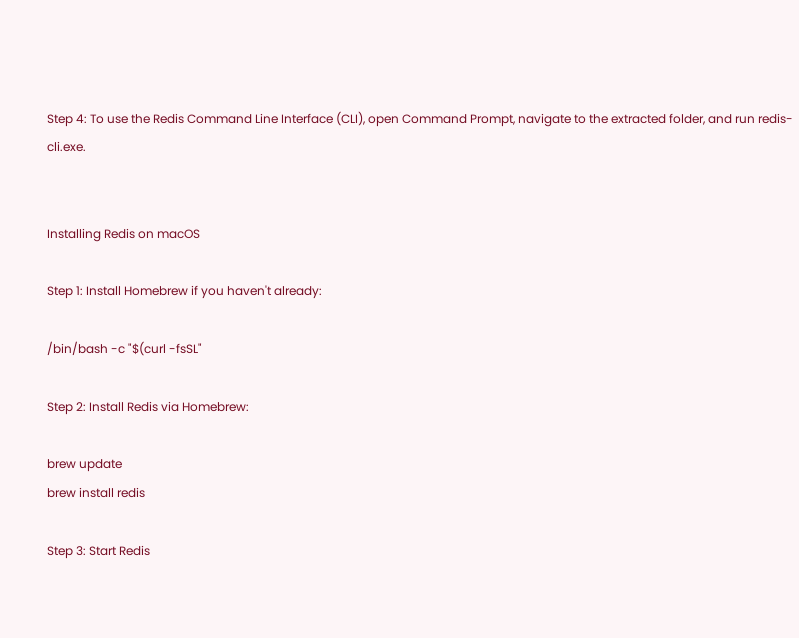Step 4: To use the Redis Command Line Interface (CLI), open Command Prompt, navigate to the extracted folder, and run redis-cli.exe.


Installing Redis on macOS

Step 1: Install Homebrew if you haven't already:

/bin/bash -c "$(curl -fsSL"

Step 2: Install Redis via Homebrew:

brew update
brew install redis

Step 3: Start Redis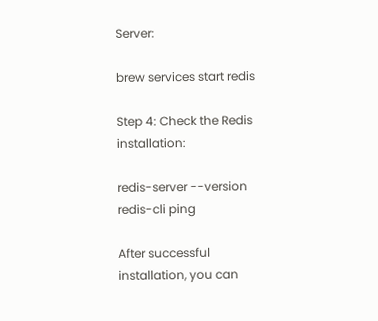Server:

brew services start redis

Step 4: Check the Redis installation:

redis-server --version
redis-cli ping

After successful installation, you can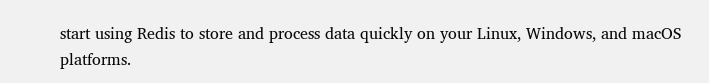start using Redis to store and process data quickly on your Linux, Windows, and macOS platforms.